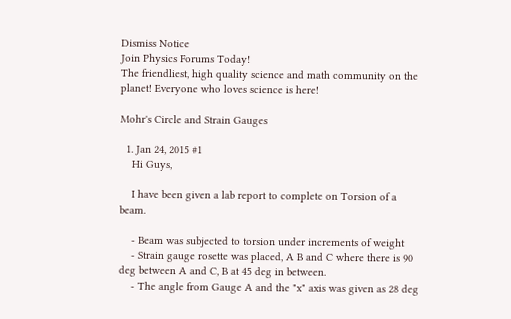Dismiss Notice
Join Physics Forums Today!
The friendliest, high quality science and math community on the planet! Everyone who loves science is here!

Mohr's Circle and Strain Gauges

  1. Jan 24, 2015 #1
    Hi Guys,

    I have been given a lab report to complete on Torsion of a beam.

    - Beam was subjected to torsion under increments of weight
    - Strain gauge rosette was placed, A B and C where there is 90 deg between A and C, B at 45 deg in between.
    - The angle from Gauge A and the "x" axis was given as 28 deg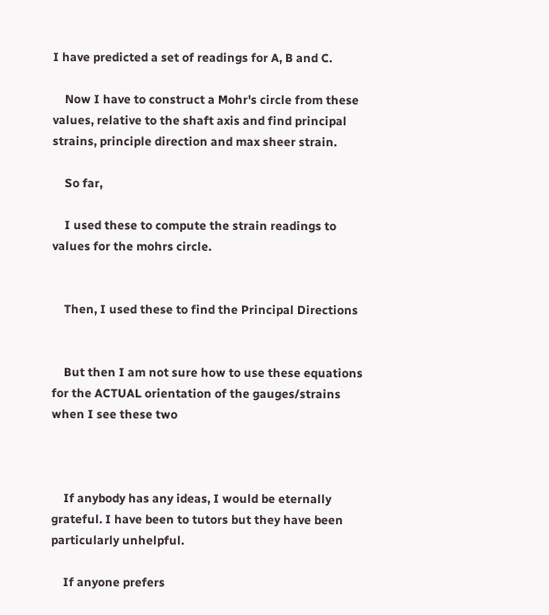I have predicted a set of readings for A, B and C.

    Now I have to construct a Mohr's circle from these values, relative to the shaft axis and find principal strains, principle direction and max sheer strain.

    So far,

    I used these to compute the strain readings to values for the mohrs circle.


    Then, I used these to find the Principal Directions


    But then I am not sure how to use these equations for the ACTUAL orientation of the gauges/strains when I see these two



    If anybody has any ideas, I would be eternally grateful. I have been to tutors but they have been particularly unhelpful.

    If anyone prefers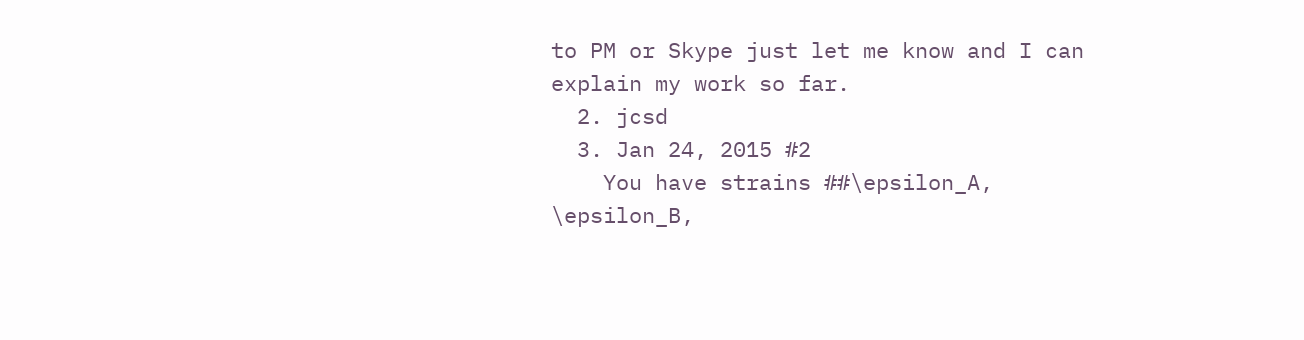to PM or Skype just let me know and I can explain my work so far.
  2. jcsd
  3. Jan 24, 2015 #2
    You have strains ##\epsilon_A, \epsilon_B,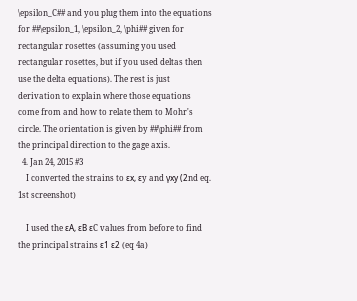\epsilon_C## and you plug them into the equations for ##\epsilon_1, \epsilon_2, \phi## given for rectangular rosettes (assuming you used rectangular rosettes, but if you used deltas then use the delta equations). The rest is just derivation to explain where those equations come from and how to relate them to Mohr's circle. The orientation is given by ##\phi## from the principal direction to the gage axis.
  4. Jan 24, 2015 #3
    I converted the strains to εx, εy and γxy (2nd eq. 1st screenshot)

    I used the εA, εB εC values from before to find the principal strains ε1 ε2 (eq 4a)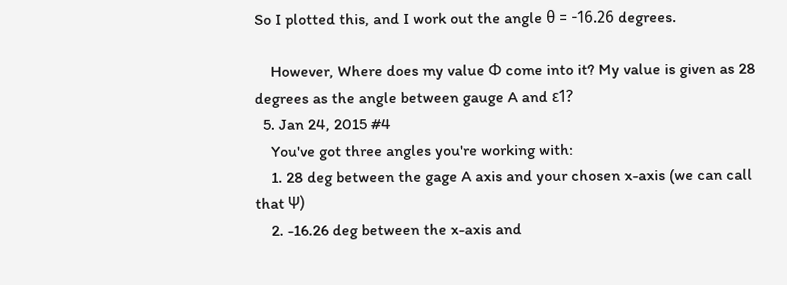So I plotted this, and I work out the angle θ = -16.26 degrees.

    However, Where does my value Φ come into it? My value is given as 28 degrees as the angle between gauge A and ε1?
  5. Jan 24, 2015 #4
    You've got three angles you're working with:
    1. 28 deg between the gage A axis and your chosen x-axis (we can call that Ψ)
    2. -16.26 deg between the x-axis and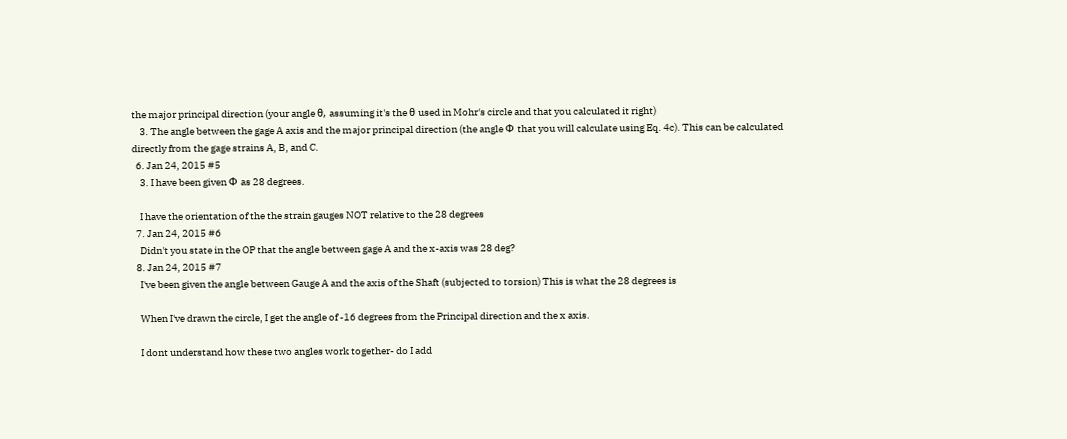the major principal direction (your angle θ, assuming it's the θ used in Mohr's circle and that you calculated it right)
    3. The angle between the gage A axis and the major principal direction (the angle Φ that you will calculate using Eq. 4c). This can be calculated directly from the gage strains A, B, and C.
  6. Jan 24, 2015 #5
    3. I have been given Φ as 28 degrees.

    I have the orientation of the the strain gauges NOT relative to the 28 degrees
  7. Jan 24, 2015 #6
    Didn't you state in the OP that the angle between gage A and the x-axis was 28 deg?
  8. Jan 24, 2015 #7
    I've been given the angle between Gauge A and the axis of the Shaft (subjected to torsion) This is what the 28 degrees is

    When I've drawn the circle, I get the angle of -16 degrees from the Principal direction and the x axis.

    I dont understand how these two angles work together- do I add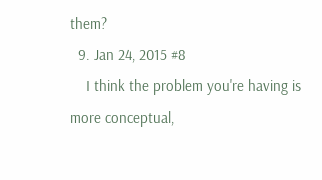them?
  9. Jan 24, 2015 #8
    I think the problem you're having is more conceptual,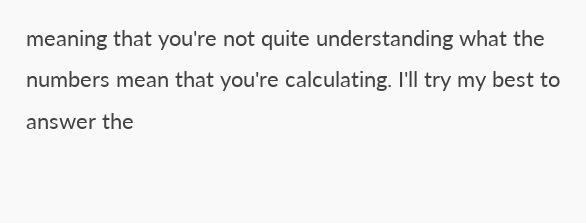meaning that you're not quite understanding what the numbers mean that you're calculating. I'll try my best to answer the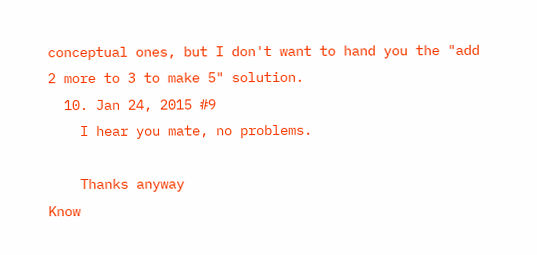conceptual ones, but I don't want to hand you the "add 2 more to 3 to make 5" solution.
  10. Jan 24, 2015 #9
    I hear you mate, no problems.

    Thanks anyway
Know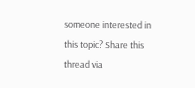someone interested in this topic? Share this thread via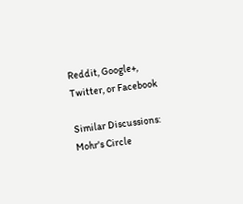Reddit, Google+, Twitter, or Facebook

Similar Discussions: Mohr's Circle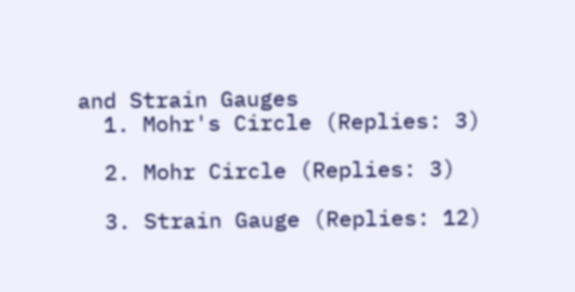and Strain Gauges
  1. Mohr's Circle (Replies: 3)

  2. Mohr Circle (Replies: 3)

  3. Strain Gauge (Replies: 12)